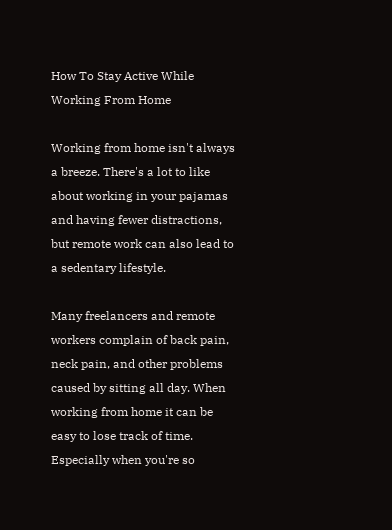How To Stay Active While Working From Home

Working from home isn't always a breeze. There's a lot to like about working in your pajamas and having fewer distractions, but remote work can also lead to a sedentary lifestyle.

Many freelancers and remote workers complain of back pain, neck pain, and other problems caused by sitting all day. When working from home it can be easy to lose track of time. Especially when you're so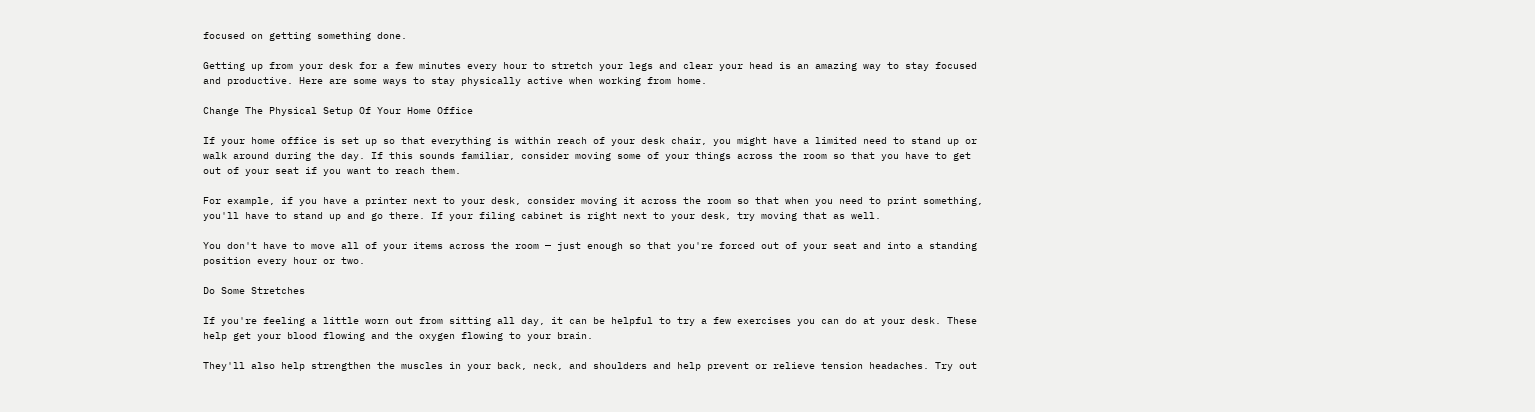focused on getting something done.

Getting up from your desk for a few minutes every hour to stretch your legs and clear your head is an amazing way to stay focused and productive. Here are some ways to stay physically active when working from home.

Change The Physical Setup Of Your Home Office

If your home office is set up so that everything is within reach of your desk chair, you might have a limited need to stand up or walk around during the day. If this sounds familiar, consider moving some of your things across the room so that you have to get out of your seat if you want to reach them.

For example, if you have a printer next to your desk, consider moving it across the room so that when you need to print something, you'll have to stand up and go there. If your filing cabinet is right next to your desk, try moving that as well.

You don't have to move all of your items across the room — just enough so that you're forced out of your seat and into a standing position every hour or two.

Do Some Stretches

If you're feeling a little worn out from sitting all day, it can be helpful to try a few exercises you can do at your desk. These help get your blood flowing and the oxygen flowing to your brain.

They'll also help strengthen the muscles in your back, neck, and shoulders and help prevent or relieve tension headaches. Try out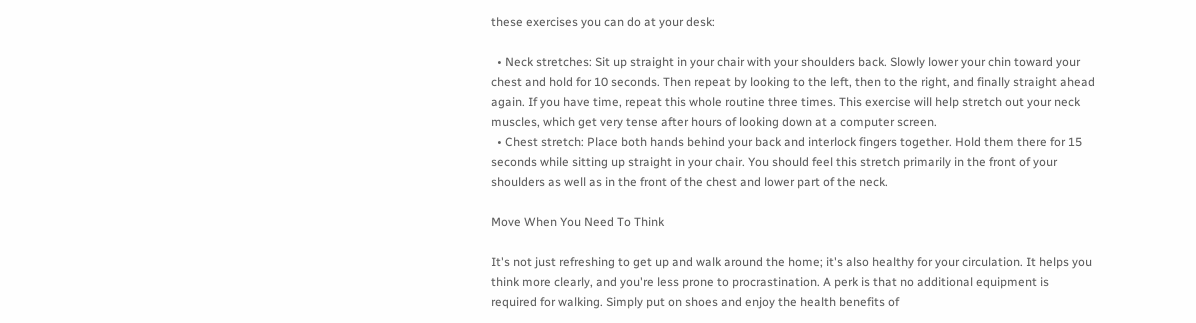these exercises you can do at your desk:

  • Neck stretches: Sit up straight in your chair with your shoulders back. Slowly lower your chin toward your chest and hold for 10 seconds. Then repeat by looking to the left, then to the right, and finally straight ahead again. If you have time, repeat this whole routine three times. This exercise will help stretch out your neck muscles, which get very tense after hours of looking down at a computer screen.
  • Chest stretch: Place both hands behind your back and interlock fingers together. Hold them there for 15 seconds while sitting up straight in your chair. You should feel this stretch primarily in the front of your shoulders as well as in the front of the chest and lower part of the neck.

Move When You Need To Think

It's not just refreshing to get up and walk around the home; it's also healthy for your circulation. It helps you think more clearly, and you're less prone to procrastination. A perk is that no additional equipment is required for walking. Simply put on shoes and enjoy the health benefits of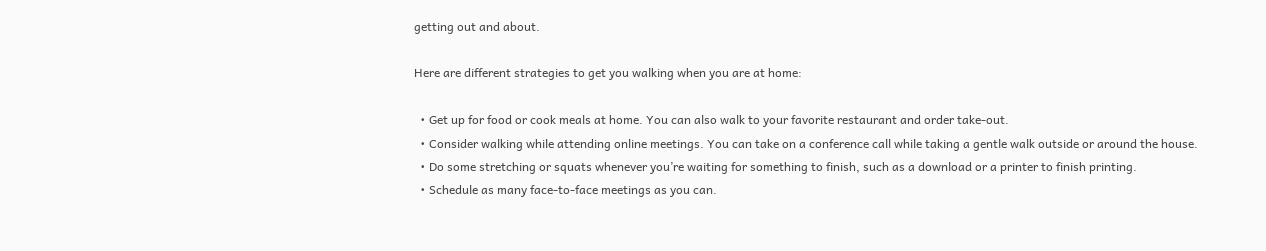getting out and about.

Here are different strategies to get you walking when you are at home:

  • Get up for food or cook meals at home. You can also walk to your favorite restaurant and order take-out.
  • Consider walking while attending online meetings. You can take on a conference call while taking a gentle walk outside or around the house.
  • Do some stretching or squats whenever you’re waiting for something to finish, such as a download or a printer to finish printing.
  • Schedule as many face-to-face meetings as you can.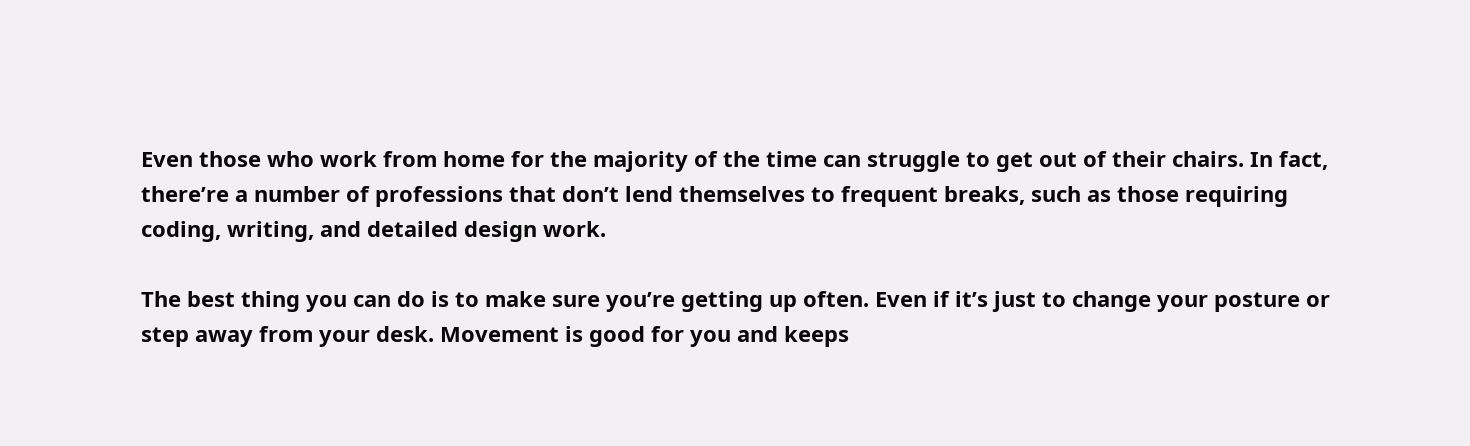Even those who work from home for the majority of the time can struggle to get out of their chairs. In fact, there’re a number of professions that don’t lend themselves to frequent breaks, such as those requiring coding, writing, and detailed design work.

The best thing you can do is to make sure you’re getting up often. Even if it’s just to change your posture or step away from your desk. Movement is good for you and keeps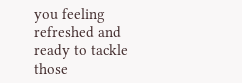you feeling refreshed and ready to tackle those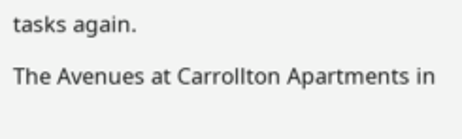tasks again.

The Avenues at Carrollton Apartments in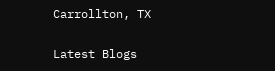Carrollton, TX

Latest Blogs